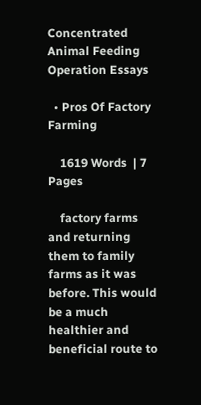Concentrated Animal Feeding Operation Essays

  • Pros Of Factory Farming

    1619 Words  | 7 Pages

    factory farms and returning them to family farms as it was before. This would be a much healthier and beneficial route to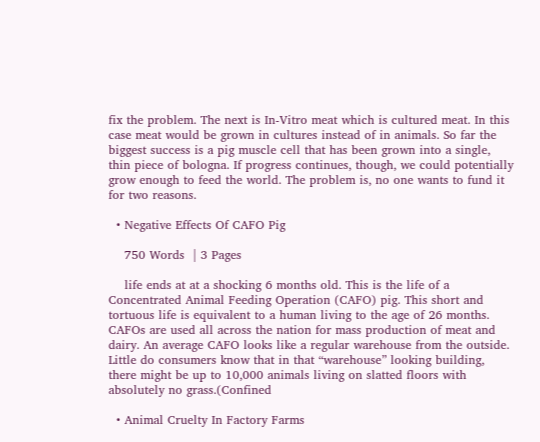fix the problem. The next is In-Vitro meat which is cultured meat. In this case meat would be grown in cultures instead of in animals. So far the biggest success is a pig muscle cell that has been grown into a single, thin piece of bologna. If progress continues, though, we could potentially grow enough to feed the world. The problem is, no one wants to fund it for two reasons.

  • Negative Effects Of CAFO Pig

    750 Words  | 3 Pages

    life ends at at a shocking 6 months old. This is the life of a Concentrated Animal Feeding Operation (CAFO) pig. This short and tortuous life is equivalent to a human living to the age of 26 months. CAFOs are used all across the nation for mass production of meat and dairy. An average CAFO looks like a regular warehouse from the outside. Little do consumers know that in that “warehouse” looking building, there might be up to 10,000 animals living on slatted floors with absolutely no grass.(Confined

  • Animal Cruelty In Factory Farms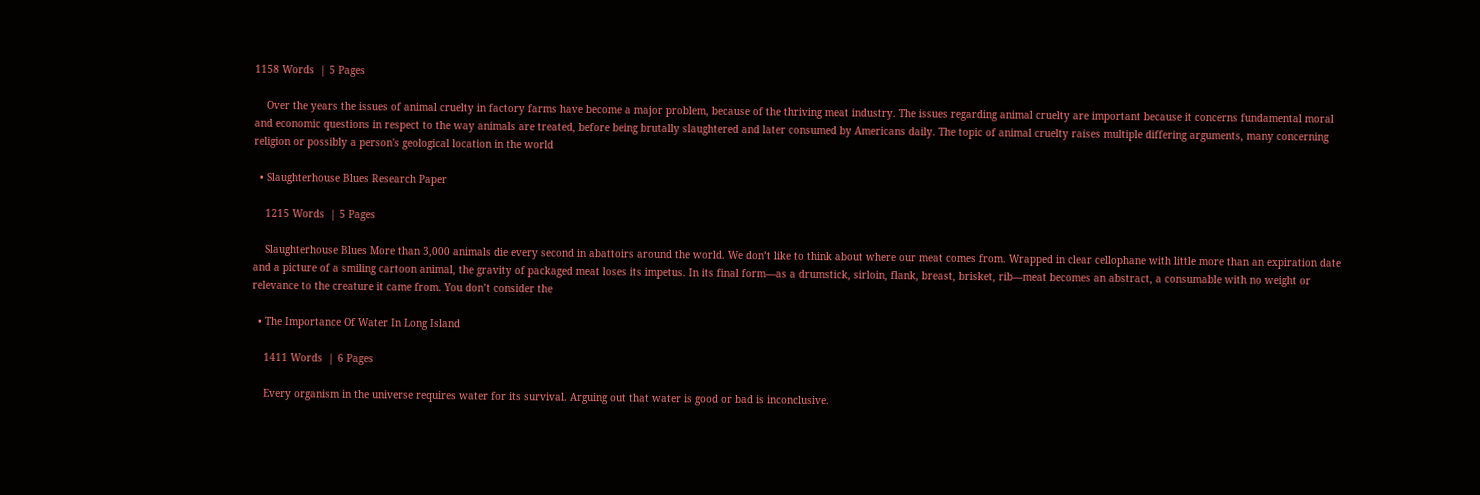1158 Words  | 5 Pages

    Over the years the issues of animal cruelty in factory farms have become a major problem, because of the thriving meat industry. The issues regarding animal cruelty are important because it concerns fundamental moral and economic questions in respect to the way animals are treated, before being brutally slaughtered and later consumed by Americans daily. The topic of animal cruelty raises multiple differing arguments, many concerning religion or possibly a person's geological location in the world

  • Slaughterhouse Blues Research Paper

    1215 Words  | 5 Pages

    Slaughterhouse Blues More than 3,000 animals die every second in abattoirs around the world. We don’t like to think about where our meat comes from. Wrapped in clear cellophane with little more than an expiration date and a picture of a smiling cartoon animal, the gravity of packaged meat loses its impetus. In its final form—as a drumstick, sirloin, flank, breast, brisket, rib—meat becomes an abstract, a consumable with no weight or relevance to the creature it came from. You don’t consider the

  • The Importance Of Water In Long Island

    1411 Words  | 6 Pages

    Every organism in the universe requires water for its survival. Arguing out that water is good or bad is inconclusive.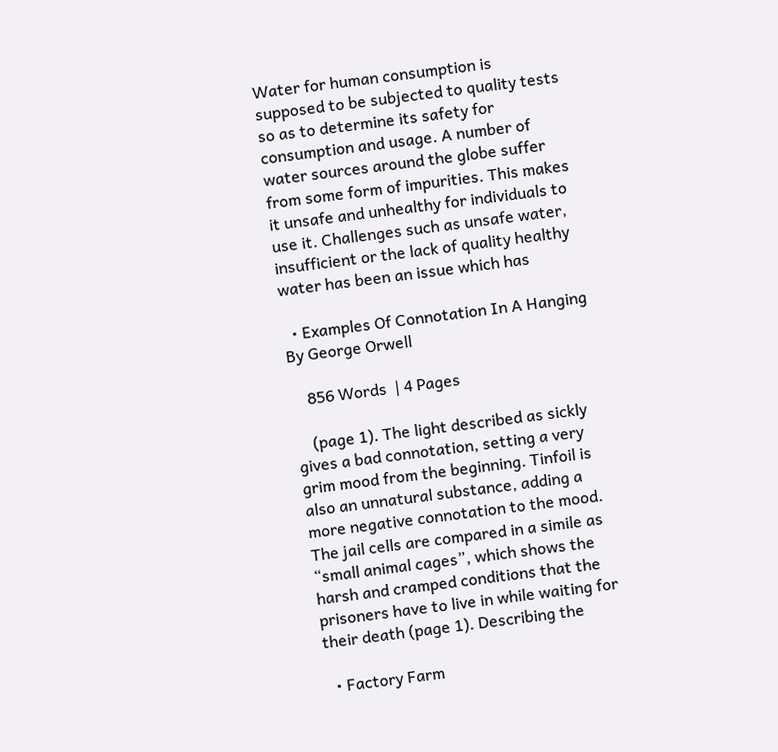Water for human consumption is supposed to be subjected to quality tests so as to determine its safety for consumption and usage. A number of water sources around the globe suffer from some form of impurities. This makes it unsafe and unhealthy for individuals to use it. Challenges such as unsafe water, insufficient or the lack of quality healthy water has been an issue which has

  • Examples Of Connotation In A Hanging By George Orwell

    856 Words  | 4 Pages

    (page 1). The light described as sickly gives a bad connotation, setting a very grim mood from the beginning. Tinfoil is also an unnatural substance, adding a more negative connotation to the mood. The jail cells are compared in a simile as “small animal cages”, which shows the harsh and cramped conditions that the prisoners have to live in while waiting for their death (page 1). Describing the

  • Factory Farm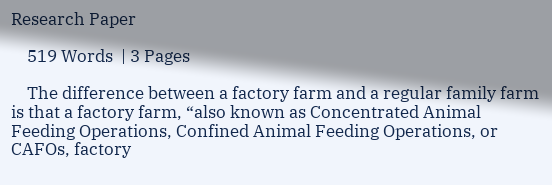Research Paper

    519 Words  | 3 Pages

    The difference between a factory farm and a regular family farm is that a factory farm, “also known as Concentrated Animal Feeding Operations, Confined Animal Feeding Operations, or CAFOs, factory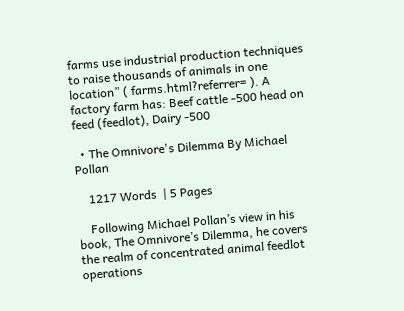farms use industrial production techniques to raise thousands of animals in one location” ( farms.html?referrer= ). A factory farm has: Beef cattle -500 head on feed (feedlot), Dairy -500

  • The Omnivore's Dilemma By Michael Pollan

    1217 Words  | 5 Pages

    Following Michael Pollan’s view in his book, The Omnivore’s Dilemma, he covers the realm of concentrated animal feedlot operations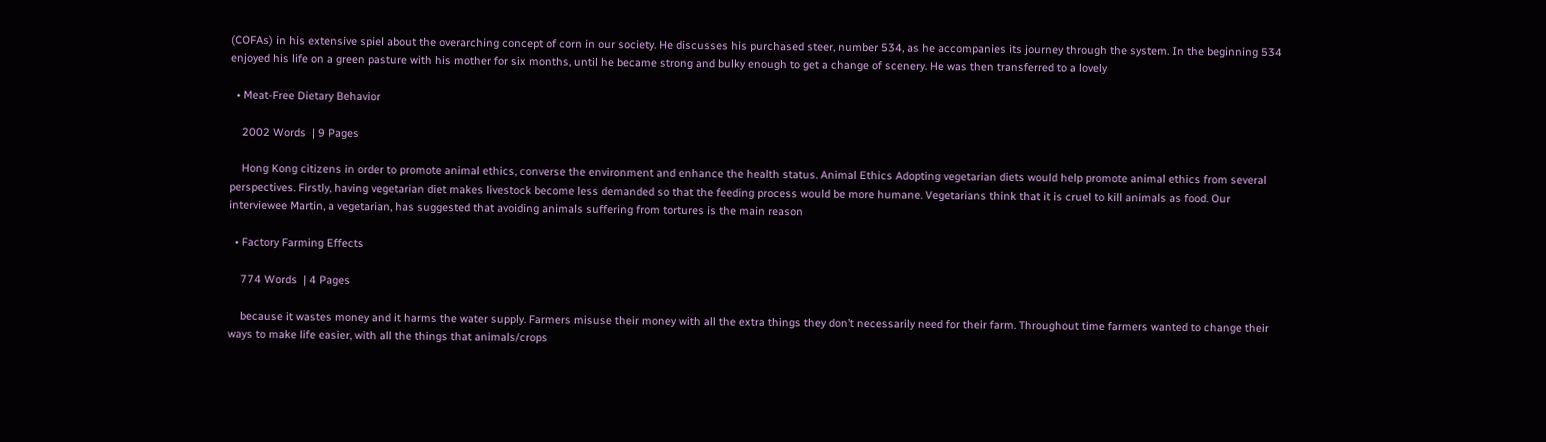(COFAs) in his extensive spiel about the overarching concept of corn in our society. He discusses his purchased steer, number 534, as he accompanies its journey through the system. In the beginning 534 enjoyed his life on a green pasture with his mother for six months, until he became strong and bulky enough to get a change of scenery. He was then transferred to a lovely

  • Meat-Free Dietary Behavior

    2002 Words  | 9 Pages

    Hong Kong citizens in order to promote animal ethics, converse the environment and enhance the health status. Animal Ethics Adopting vegetarian diets would help promote animal ethics from several perspectives. Firstly, having vegetarian diet makes livestock become less demanded so that the feeding process would be more humane. Vegetarians think that it is cruel to kill animals as food. Our interviewee Martin, a vegetarian, has suggested that avoiding animals suffering from tortures is the main reason

  • Factory Farming Effects

    774 Words  | 4 Pages

    because it wastes money and it harms the water supply. Farmers misuse their money with all the extra things they don’t necessarily need for their farm. Throughout time farmers wanted to change their ways to make life easier, with all the things that animals/crops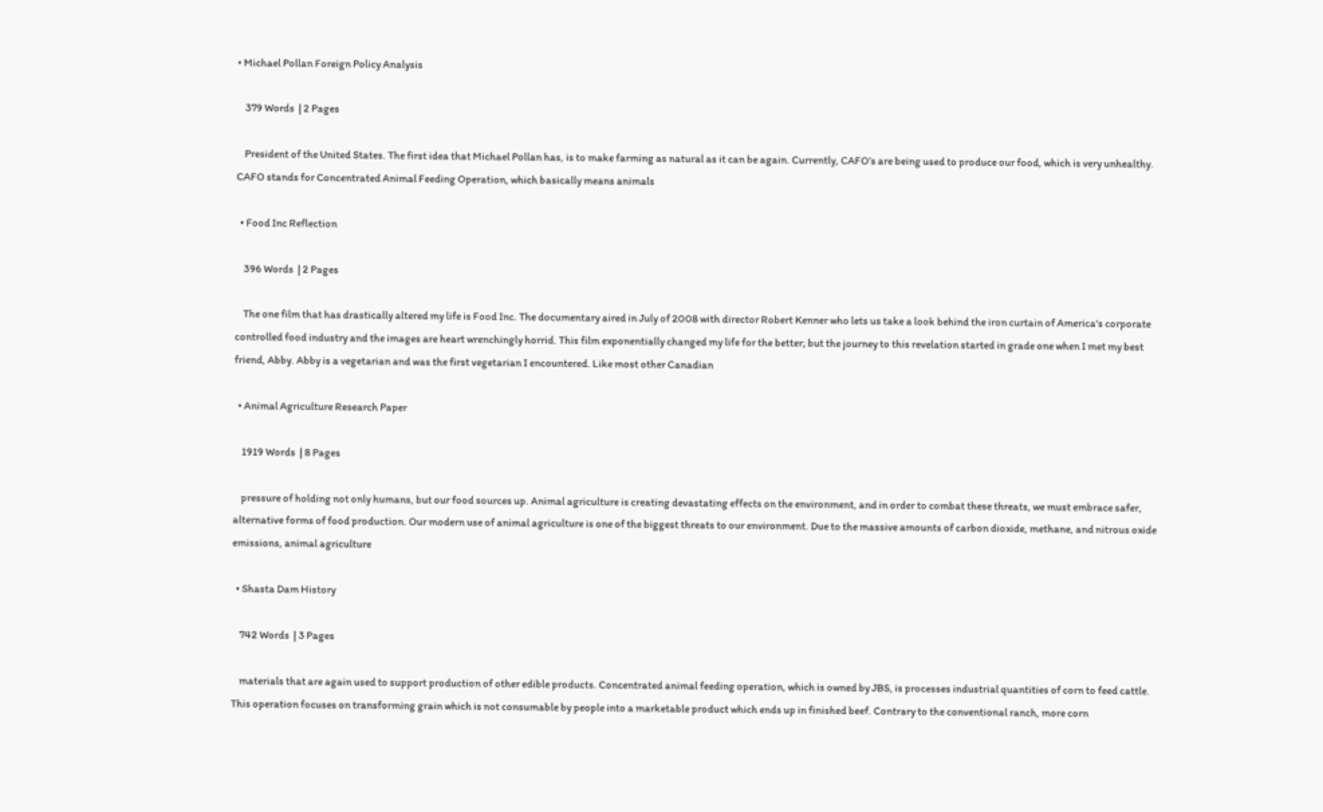• Michael Pollan Foreign Policy Analysis

    379 Words  | 2 Pages

    President of the United States. The first idea that Michael Pollan has, is to make farming as natural as it can be again. Currently, CAFO’s are being used to produce our food, which is very unhealthy. CAFO stands for Concentrated Animal Feeding Operation, which basically means animals

  • Food Inc Reflection

    396 Words  | 2 Pages

    The one film that has drastically altered my life is Food Inc. The documentary aired in July of 2008 with director Robert Kenner who lets us take a look behind the iron curtain of America's corporate controlled food industry and the images are heart wrenchingly horrid. This film exponentially changed my life for the better; but the journey to this revelation started in grade one when I met my best friend, Abby. Abby is a vegetarian and was the first vegetarian I encountered. Like most other Canadian

  • Animal Agriculture Research Paper

    1919 Words  | 8 Pages

    pressure of holding not only humans, but our food sources up. Animal agriculture is creating devastating effects on the environment, and in order to combat these threats, we must embrace safer, alternative forms of food production. Our modern use of animal agriculture is one of the biggest threats to our environment. Due to the massive amounts of carbon dioxide, methane, and nitrous oxide emissions, animal agriculture

  • Shasta Dam History

    742 Words  | 3 Pages

    materials that are again used to support production of other edible products. Concentrated animal feeding operation, which is owned by JBS, is processes industrial quantities of corn to feed cattle. This operation focuses on transforming grain which is not consumable by people into a marketable product which ends up in finished beef. Contrary to the conventional ranch, more corn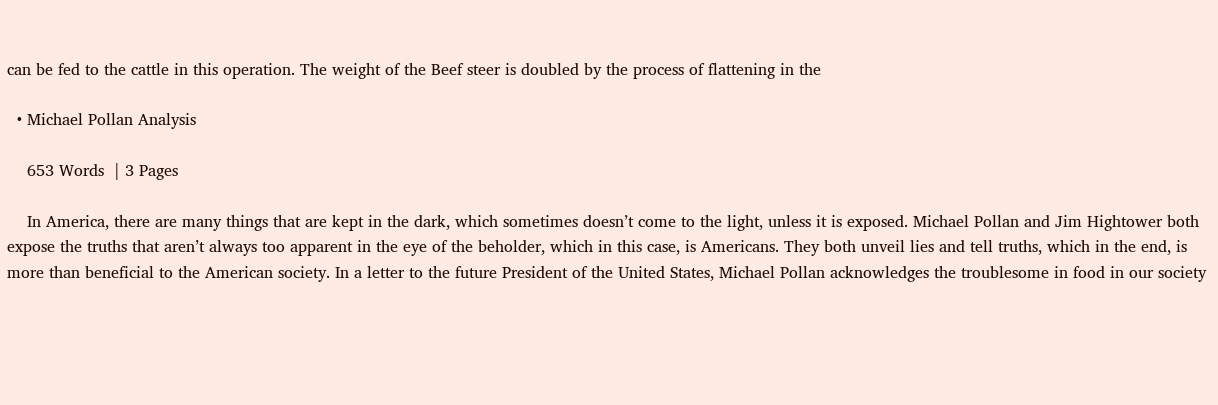can be fed to the cattle in this operation. The weight of the Beef steer is doubled by the process of flattening in the

  • Michael Pollan Analysis

    653 Words  | 3 Pages

    In America, there are many things that are kept in the dark, which sometimes doesn’t come to the light, unless it is exposed. Michael Pollan and Jim Hightower both expose the truths that aren’t always too apparent in the eye of the beholder, which in this case, is Americans. They both unveil lies and tell truths, which in the end, is more than beneficial to the American society. In a letter to the future President of the United States, Michael Pollan acknowledges the troublesome in food in our society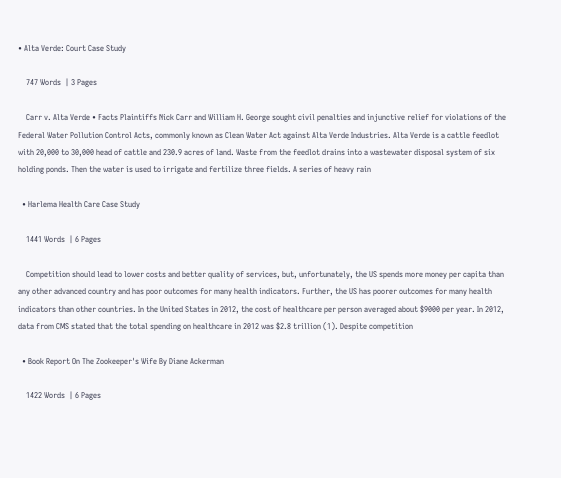• Alta Verde: Court Case Study

    747 Words  | 3 Pages

    Carr v. Alta Verde • Facts Plaintiffs Nick Carr and William H. George sought civil penalties and injunctive relief for violations of the Federal Water Pollution Control Acts, commonly known as Clean Water Act against Alta Verde Industries. Alta Verde is a cattle feedlot with 20,000 to 30,000 head of cattle and 230.9 acres of land. Waste from the feedlot drains into a wastewater disposal system of six holding ponds. Then the water is used to irrigate and fertilize three fields. A series of heavy rain

  • Harlema Health Care Case Study

    1441 Words  | 6 Pages

    Competition should lead to lower costs and better quality of services, but, unfortunately, the US spends more money per capita than any other advanced country and has poor outcomes for many health indicators. Further, the US has poorer outcomes for many health indicators than other countries. In the United States in 2012, the cost of healthcare per person averaged about $9000 per year. In 2012, data from CMS stated that the total spending on healthcare in 2012 was $2.8 trillion (1). Despite competition

  • Book Report On The Zookeeper's Wife By Diane Ackerman

    1422 Words  | 6 Pages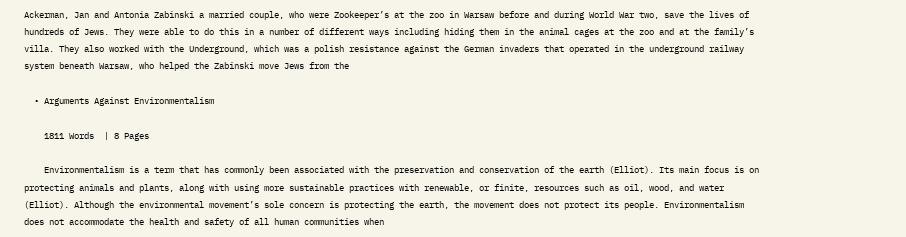Ackerman, Jan and Antonia Zabinski a married couple, who were Zookeeper’s at the zoo in Warsaw before and during World War two, save the lives of hundreds of Jews. They were able to do this in a number of different ways including hiding them in the animal cages at the zoo and at the family’s villa. They also worked with the Underground, which was a polish resistance against the German invaders that operated in the underground railway system beneath Warsaw, who helped the Zabinski move Jews from the

  • Arguments Against Environmentalism

    1811 Words  | 8 Pages

    Environmentalism is a term that has commonly been associated with the preservation and conservation of the earth (Elliot). Its main focus is on protecting animals and plants, along with using more sustainable practices with renewable, or finite, resources such as oil, wood, and water (Elliot). Although the environmental movement’s sole concern is protecting the earth, the movement does not protect its people. Environmentalism does not accommodate the health and safety of all human communities when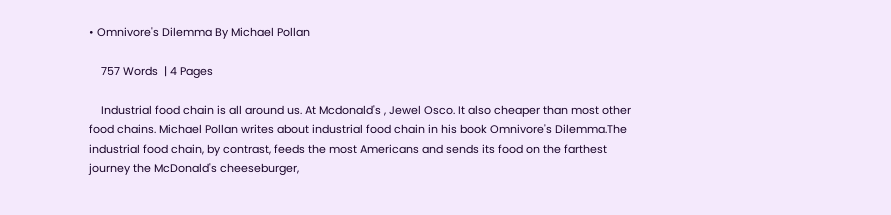• Omnivore's Dilemma By Michael Pollan

    757 Words  | 4 Pages

    Industrial food chain is all around us. At Mcdonald's , Jewel Osco. It also cheaper than most other food chains. Michael Pollan writes about industrial food chain in his book Omnivore's Dilemma.The industrial food chain, by contrast, feeds the most Americans and sends its food on the farthest journey the McDonald's cheeseburger,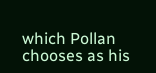which Pollan chooses as his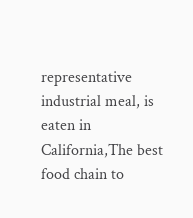representative industrial meal, is eaten in California,The best food chain to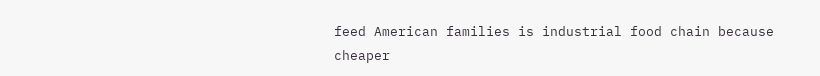feed American families is industrial food chain because cheaper